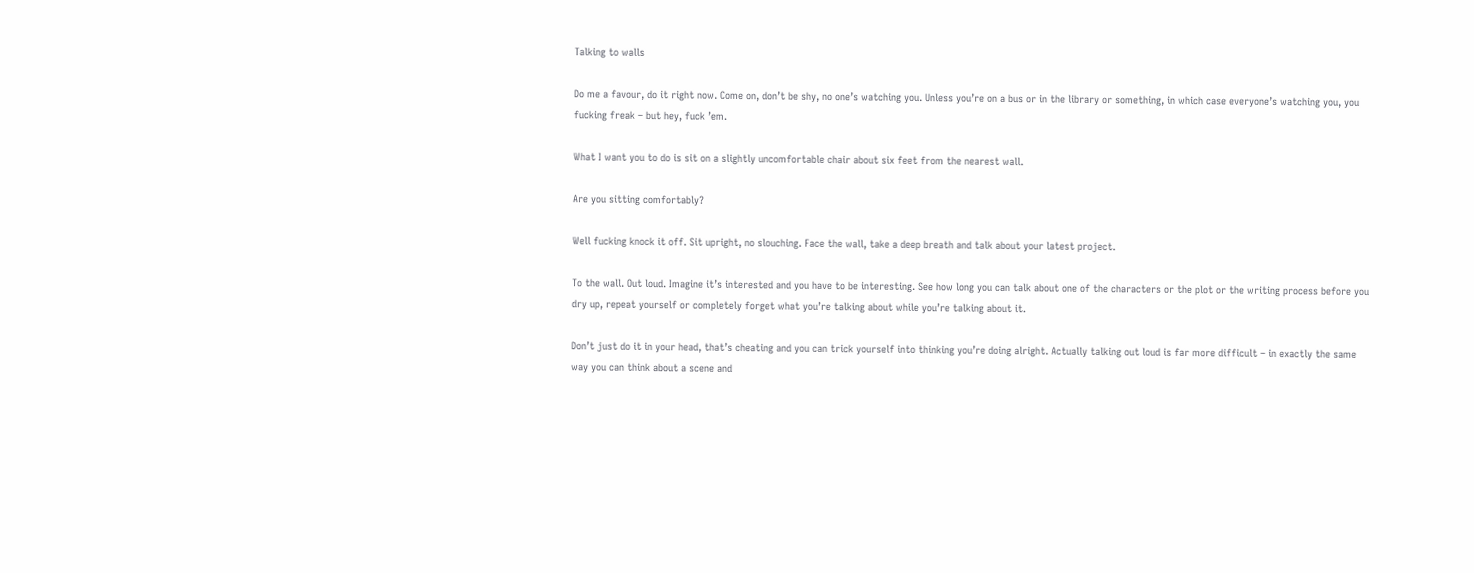Talking to walls

Do me a favour, do it right now. Come on, don’t be shy, no one’s watching you. Unless you’re on a bus or in the library or something, in which case everyone’s watching you, you fucking freak – but hey, fuck ’em.

What I want you to do is sit on a slightly uncomfortable chair about six feet from the nearest wall.

Are you sitting comfortably?

Well fucking knock it off. Sit upright, no slouching. Face the wall, take a deep breath and talk about your latest project.

To the wall. Out loud. Imagine it’s interested and you have to be interesting. See how long you can talk about one of the characters or the plot or the writing process before you dry up, repeat yourself or completely forget what you’re talking about while you’re talking about it.

Don’t just do it in your head, that’s cheating and you can trick yourself into thinking you’re doing alright. Actually talking out loud is far more difficult – in exactly the same way you can think about a scene and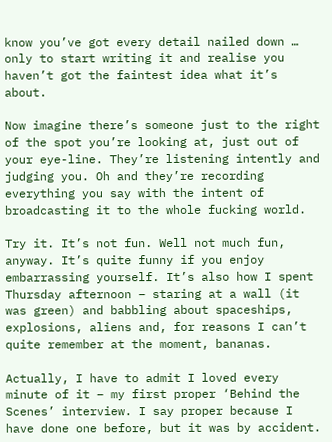know you’ve got every detail nailed down … only to start writing it and realise you haven’t got the faintest idea what it’s about.

Now imagine there’s someone just to the right of the spot you’re looking at, just out of your eye-line. They’re listening intently and judging you. Oh and they’re recording everything you say with the intent of broadcasting it to the whole fucking world.

Try it. It’s not fun. Well not much fun, anyway. It’s quite funny if you enjoy embarrassing yourself. It’s also how I spent Thursday afternoon – staring at a wall (it was green) and babbling about spaceships, explosions, aliens and, for reasons I can’t quite remember at the moment, bananas.

Actually, I have to admit I loved every minute of it – my first proper ‘Behind the Scenes’ interview. I say proper because I have done one before, but it was by accident.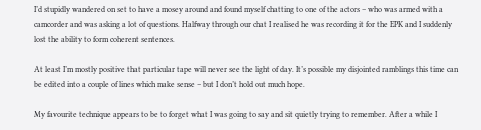I’d stupidly wandered on set to have a mosey around and found myself chatting to one of the actors – who was armed with a camcorder and was asking a lot of questions. Halfway through our chat I realised he was recording it for the EPK and I suddenly lost the ability to form coherent sentences.

At least I’m mostly positive that particular tape will never see the light of day. It’s possible my disjointed ramblings this time can be edited into a couple of lines which make sense – but I don’t hold out much hope.

My favourite technique appears to be to forget what I was going to say and sit quietly trying to remember. After a while I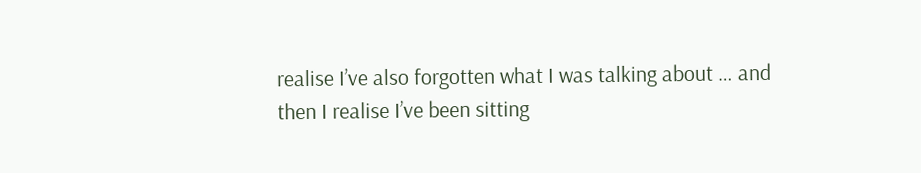realise I’ve also forgotten what I was talking about … and then I realise I’ve been sitting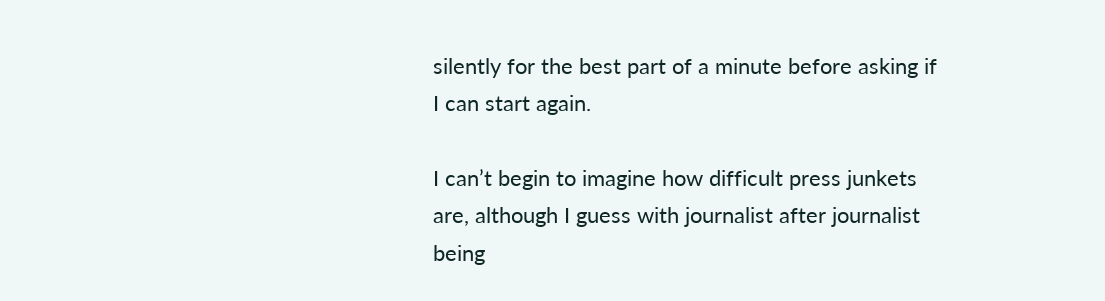silently for the best part of a minute before asking if I can start again.

I can’t begin to imagine how difficult press junkets are, although I guess with journalist after journalist being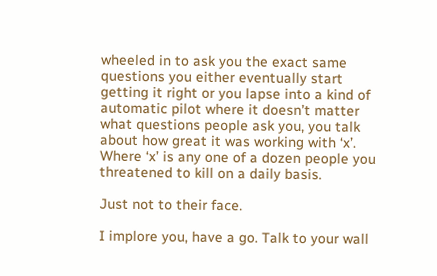wheeled in to ask you the exact same questions you either eventually start getting it right or you lapse into a kind of automatic pilot where it doesn’t matter what questions people ask you, you talk about how great it was working with ‘x’. Where ‘x’ is any one of a dozen people you threatened to kill on a daily basis.

Just not to their face.

I implore you, have a go. Talk to your wall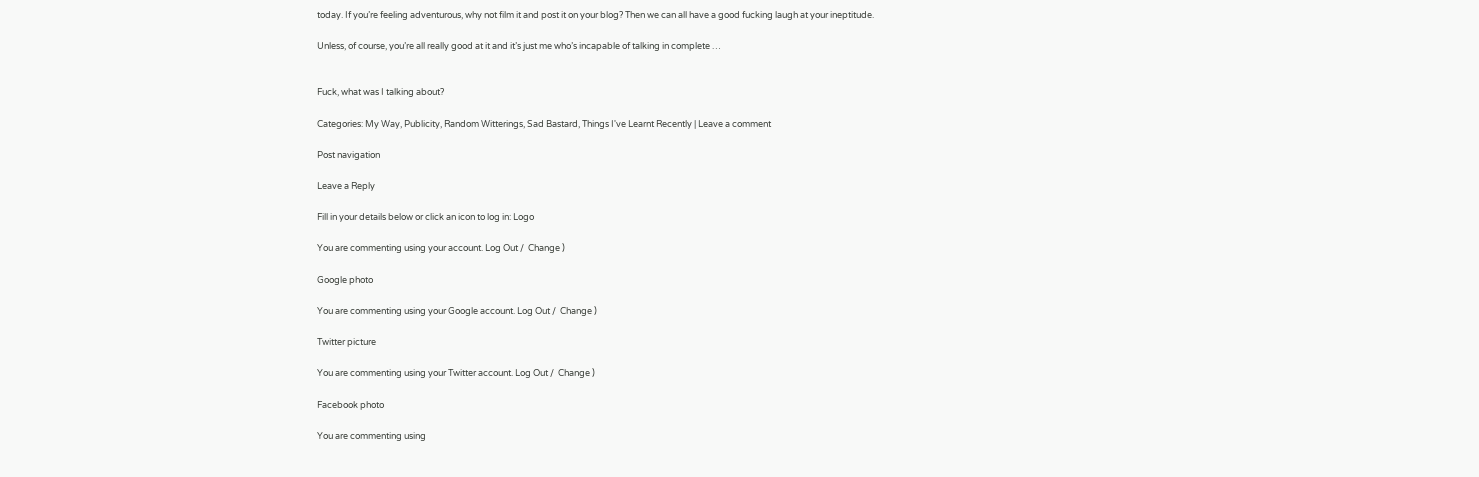today. If you’re feeling adventurous, why not film it and post it on your blog? Then we can all have a good fucking laugh at your ineptitude.

Unless, of course, you’re all really good at it and it’s just me who’s incapable of talking in complete …


Fuck, what was I talking about?

Categories: My Way, Publicity, Random Witterings, Sad Bastard, Things I've Learnt Recently | Leave a comment

Post navigation

Leave a Reply

Fill in your details below or click an icon to log in: Logo

You are commenting using your account. Log Out /  Change )

Google photo

You are commenting using your Google account. Log Out /  Change )

Twitter picture

You are commenting using your Twitter account. Log Out /  Change )

Facebook photo

You are commenting using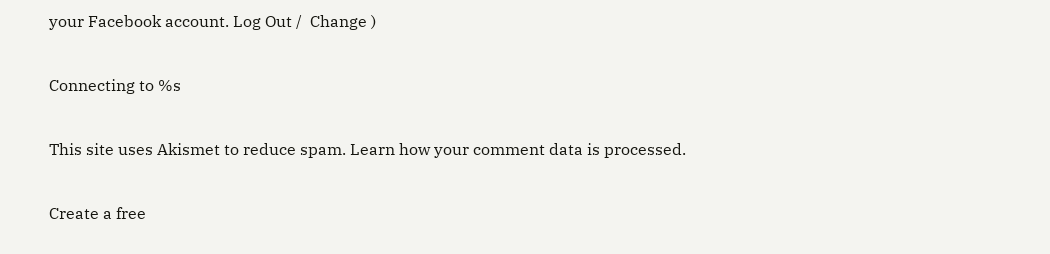your Facebook account. Log Out /  Change )

Connecting to %s

This site uses Akismet to reduce spam. Learn how your comment data is processed.

Create a free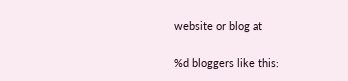website or blog at

%d bloggers like this: